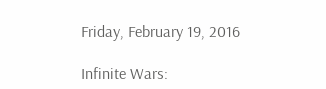Friday, February 19, 2016

Infinite Wars: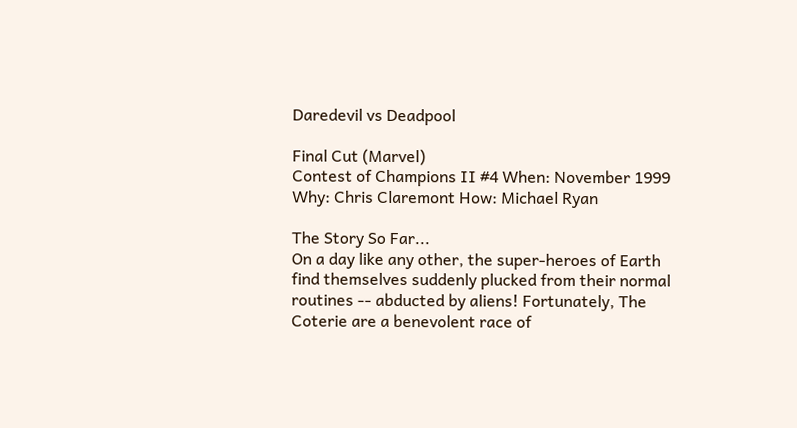Daredevil vs Deadpool

Final Cut (Marvel)
Contest of Champions II #4 When: November 1999 Why: Chris Claremont How: Michael Ryan

The Story So Far...
On a day like any other, the super-heroes of Earth find themselves suddenly plucked from their normal routines -- abducted by aliens! Fortunately, The Coterie are a benevolent race of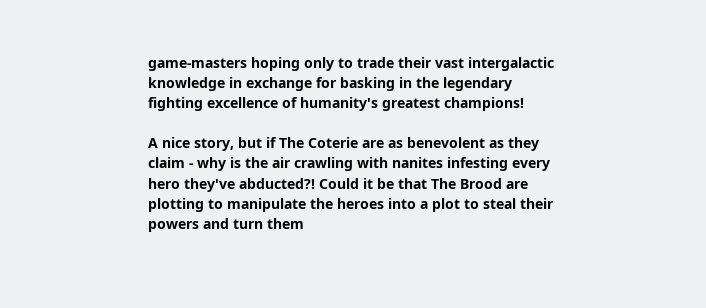game-masters hoping only to trade their vast intergalactic knowledge in exchange for basking in the legendary fighting excellence of humanity's greatest champions!

A nice story, but if The Coterie are as benevolent as they claim - why is the air crawling with nanites infesting every hero they've abducted?! Could it be that The Brood are plotting to manipulate the heroes into a plot to steal their powers and turn them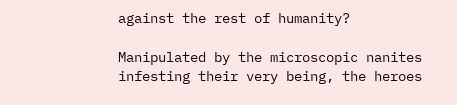against the rest of humanity?

Manipulated by the microscopic nanites infesting their very being, the heroes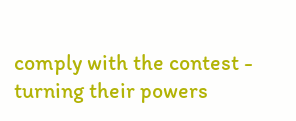comply with the contest - turning their powers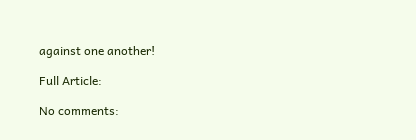against one another!

Full Article:

No comments: